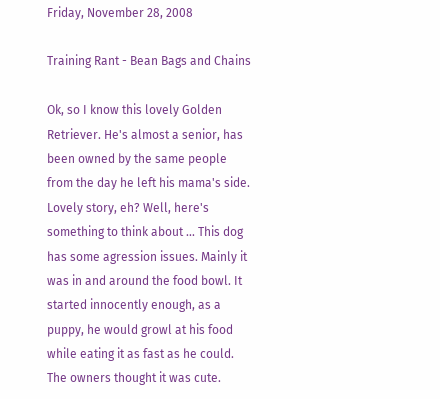Friday, November 28, 2008

Training Rant - Bean Bags and Chains

Ok, so I know this lovely Golden Retriever. He's almost a senior, has been owned by the same people from the day he left his mama's side. Lovely story, eh? Well, here's something to think about ... This dog has some agression issues. Mainly it was in and around the food bowl. It started innocently enough, as a puppy, he would growl at his food while eating it as fast as he could. The owners thought it was cute.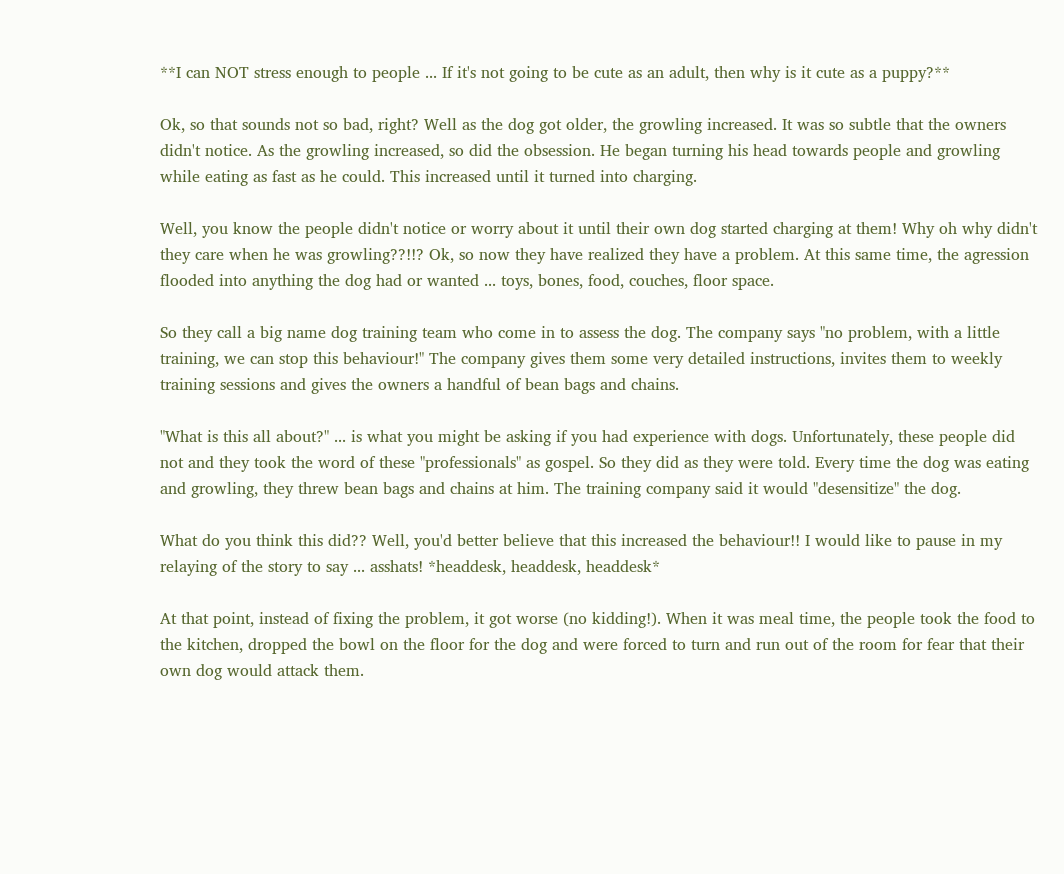**I can NOT stress enough to people ... If it's not going to be cute as an adult, then why is it cute as a puppy?**

Ok, so that sounds not so bad, right? Well as the dog got older, the growling increased. It was so subtle that the owners didn't notice. As the growling increased, so did the obsession. He began turning his head towards people and growling while eating as fast as he could. This increased until it turned into charging.

Well, you know the people didn't notice or worry about it until their own dog started charging at them! Why oh why didn't they care when he was growling??!!? Ok, so now they have realized they have a problem. At this same time, the agression flooded into anything the dog had or wanted ... toys, bones, food, couches, floor space.

So they call a big name dog training team who come in to assess the dog. The company says "no problem, with a little training, we can stop this behaviour!" The company gives them some very detailed instructions, invites them to weekly training sessions and gives the owners a handful of bean bags and chains.

"What is this all about?" ... is what you might be asking if you had experience with dogs. Unfortunately, these people did not and they took the word of these "professionals" as gospel. So they did as they were told. Every time the dog was eating and growling, they threw bean bags and chains at him. The training company said it would "desensitize" the dog.

What do you think this did?? Well, you'd better believe that this increased the behaviour!! I would like to pause in my relaying of the story to say ... asshats! *headdesk, headdesk, headdesk*

At that point, instead of fixing the problem, it got worse (no kidding!). When it was meal time, the people took the food to the kitchen, dropped the bowl on the floor for the dog and were forced to turn and run out of the room for fear that their own dog would attack them.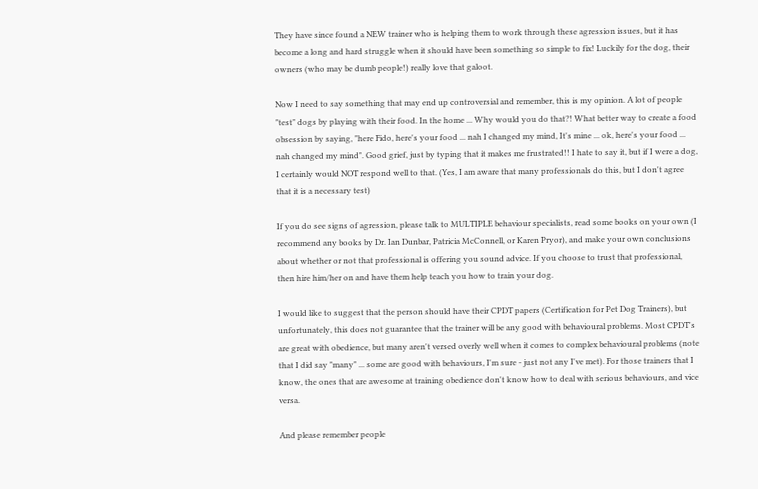They have since found a NEW trainer who is helping them to work through these agression issues, but it has become a long and hard struggle when it should have been something so simple to fix! Luckily for the dog, their owners (who may be dumb people!) really love that galoot.

Now I need to say something that may end up controversial and remember, this is my opinion. A lot of people "test" dogs by playing with their food. In the home ... Why would you do that?! What better way to create a food obsession by saying, "here Fido, here's your food ... nah I changed my mind, It's mine ... ok, here's your food ... nah changed my mind". Good grief, just by typing that it makes me frustrated!! I hate to say it, but if I were a dog, I certainly would NOT respond well to that. (Yes, I am aware that many professionals do this, but I don't agree that it is a necessary test)

If you do see signs of agression, please talk to MULTIPLE behaviour specialists, read some books on your own (I recommend any books by Dr. Ian Dunbar, Patricia McConnell, or Karen Pryor), and make your own conclusions about whether or not that professional is offering you sound advice. If you choose to trust that professional, then hire him/her on and have them help teach you how to train your dog.

I would like to suggest that the person should have their CPDT papers (Certification for Pet Dog Trainers), but unfortunately, this does not guarantee that the trainer will be any good with behavioural problems. Most CPDT's are great with obedience, but many aren't versed overly well when it comes to complex behavioural problems (note that I did say "many" ... some are good with behaviours, I'm sure - just not any I've met). For those trainers that I know, the ones that are awesome at training obedience don't know how to deal with serious behaviours, and vice versa.

And please remember people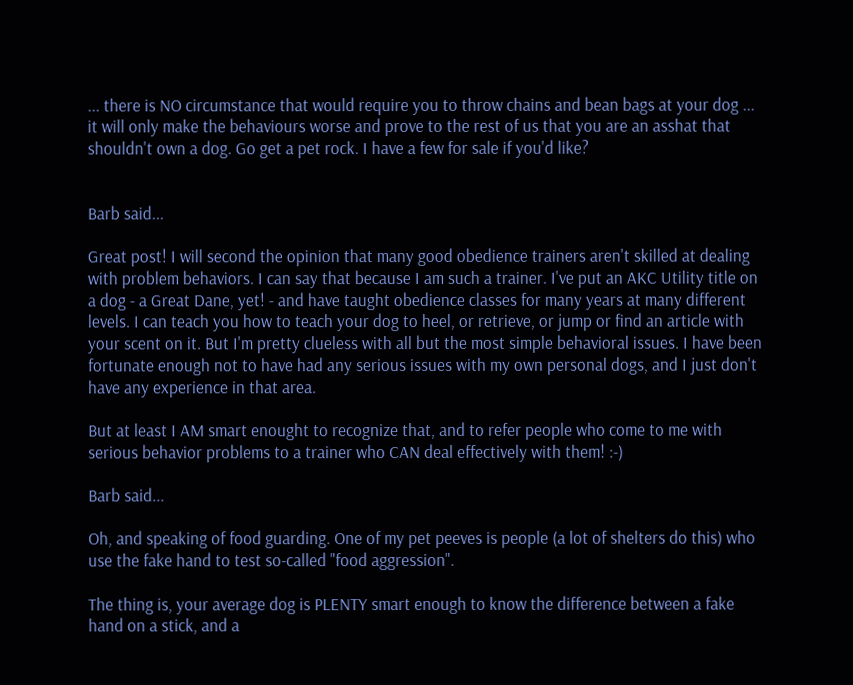... there is NO circumstance that would require you to throw chains and bean bags at your dog ... it will only make the behaviours worse and prove to the rest of us that you are an asshat that shouldn't own a dog. Go get a pet rock. I have a few for sale if you'd like?


Barb said...

Great post! I will second the opinion that many good obedience trainers aren't skilled at dealing with problem behaviors. I can say that because I am such a trainer. I've put an AKC Utility title on a dog - a Great Dane, yet! - and have taught obedience classes for many years at many different levels. I can teach you how to teach your dog to heel, or retrieve, or jump or find an article with your scent on it. But I'm pretty clueless with all but the most simple behavioral issues. I have been fortunate enough not to have had any serious issues with my own personal dogs, and I just don't have any experience in that area.

But at least I AM smart enought to recognize that, and to refer people who come to me with serious behavior problems to a trainer who CAN deal effectively with them! :-)

Barb said...

Oh, and speaking of food guarding. One of my pet peeves is people (a lot of shelters do this) who use the fake hand to test so-called "food aggression".

The thing is, your average dog is PLENTY smart enough to know the difference between a fake hand on a stick, and a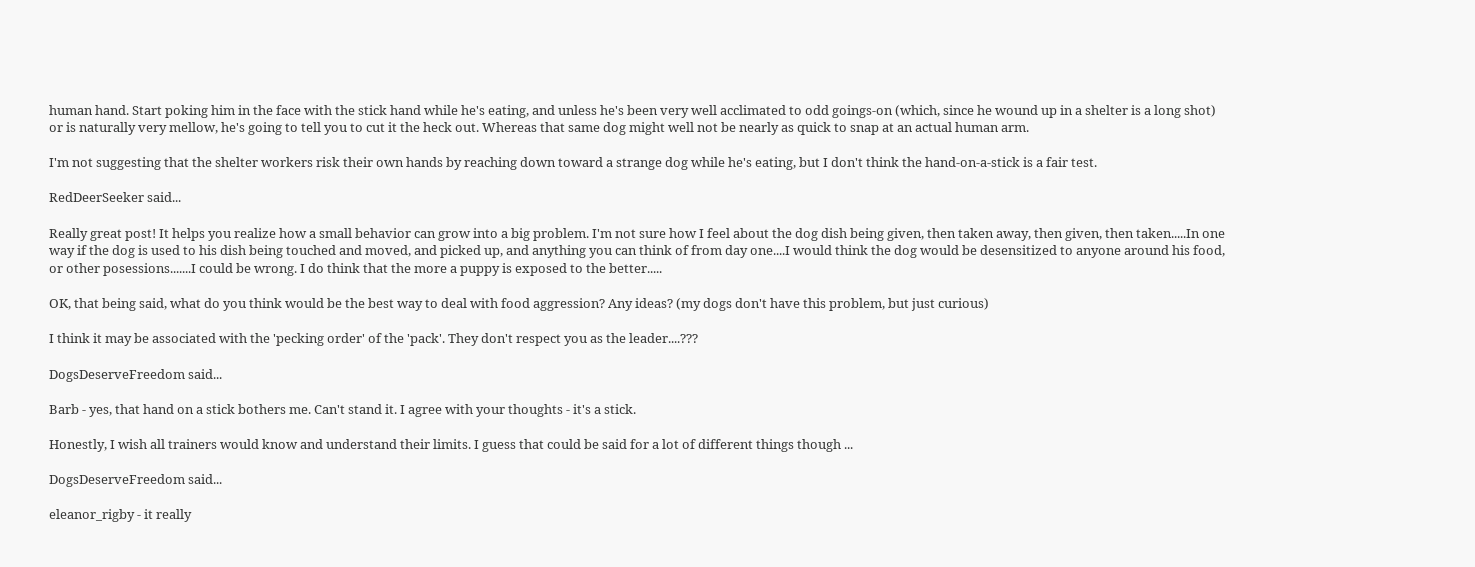human hand. Start poking him in the face with the stick hand while he's eating, and unless he's been very well acclimated to odd goings-on (which, since he wound up in a shelter is a long shot) or is naturally very mellow, he's going to tell you to cut it the heck out. Whereas that same dog might well not be nearly as quick to snap at an actual human arm.

I'm not suggesting that the shelter workers risk their own hands by reaching down toward a strange dog while he's eating, but I don't think the hand-on-a-stick is a fair test.

RedDeerSeeker said...

Really great post! It helps you realize how a small behavior can grow into a big problem. I'm not sure how I feel about the dog dish being given, then taken away, then given, then taken.....In one way if the dog is used to his dish being touched and moved, and picked up, and anything you can think of from day one....I would think the dog would be desensitized to anyone around his food, or other posessions.......I could be wrong. I do think that the more a puppy is exposed to the better.....

OK, that being said, what do you think would be the best way to deal with food aggression? Any ideas? (my dogs don't have this problem, but just curious)

I think it may be associated with the 'pecking order' of the 'pack'. They don't respect you as the leader....???

DogsDeserveFreedom said...

Barb - yes, that hand on a stick bothers me. Can't stand it. I agree with your thoughts - it's a stick.

Honestly, I wish all trainers would know and understand their limits. I guess that could be said for a lot of different things though ...

DogsDeserveFreedom said...

eleanor_rigby - it really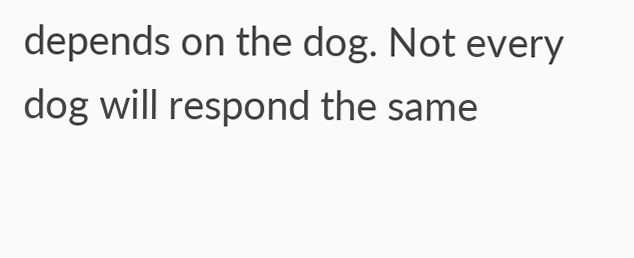depends on the dog. Not every dog will respond the same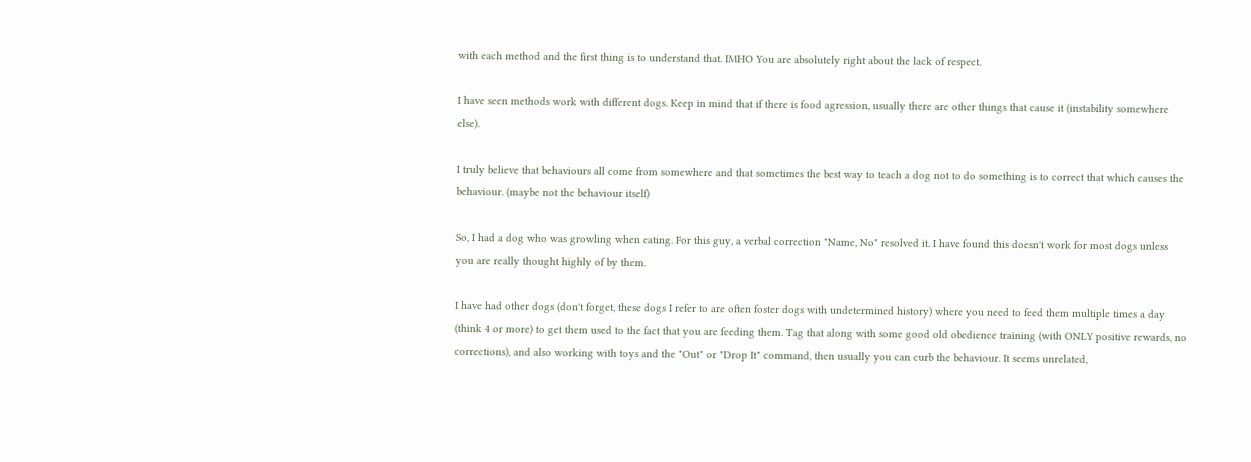with each method and the first thing is to understand that. IMHO You are absolutely right about the lack of respect.

I have seen methods work with different dogs. Keep in mind that if there is food agression, usually there are other things that cause it (instability somewhere else).

I truly believe that behaviours all come from somewhere and that sometimes the best way to teach a dog not to do something is to correct that which causes the behaviour. (maybe not the behaviour itself)

So, I had a dog who was growling when eating. For this guy, a verbal correction "Name, No" resolved it. I have found this doesn't work for most dogs unless you are really thought highly of by them.

I have had other dogs (don't forget, these dogs I refer to are often foster dogs with undetermined history) where you need to feed them multiple times a day (think 4 or more) to get them used to the fact that you are feeding them. Tag that along with some good old obedience training (with ONLY positive rewards, no corrections), and also working with toys and the "Out" or "Drop It" command, then usually you can curb the behaviour. It seems unrelated,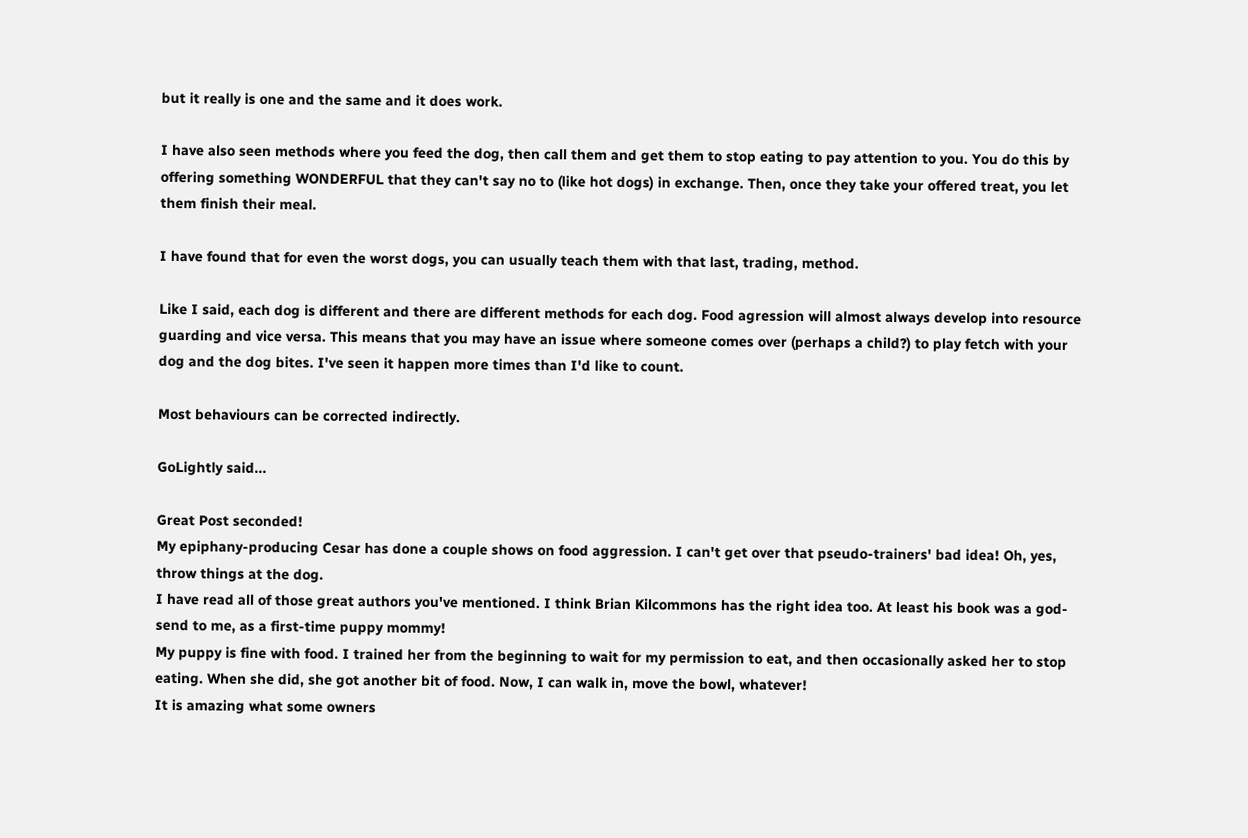but it really is one and the same and it does work.

I have also seen methods where you feed the dog, then call them and get them to stop eating to pay attention to you. You do this by offering something WONDERFUL that they can't say no to (like hot dogs) in exchange. Then, once they take your offered treat, you let them finish their meal.

I have found that for even the worst dogs, you can usually teach them with that last, trading, method.

Like I said, each dog is different and there are different methods for each dog. Food agression will almost always develop into resource guarding and vice versa. This means that you may have an issue where someone comes over (perhaps a child?) to play fetch with your dog and the dog bites. I've seen it happen more times than I'd like to count.

Most behaviours can be corrected indirectly.

GoLightly said...

Great Post seconded!
My epiphany-producing Cesar has done a couple shows on food aggression. I can't get over that pseudo-trainers' bad idea! Oh, yes, throw things at the dog.
I have read all of those great authors you've mentioned. I think Brian Kilcommons has the right idea too. At least his book was a god-send to me, as a first-time puppy mommy!
My puppy is fine with food. I trained her from the beginning to wait for my permission to eat, and then occasionally asked her to stop eating. When she did, she got another bit of food. Now, I can walk in, move the bowl, whatever!
It is amazing what some owners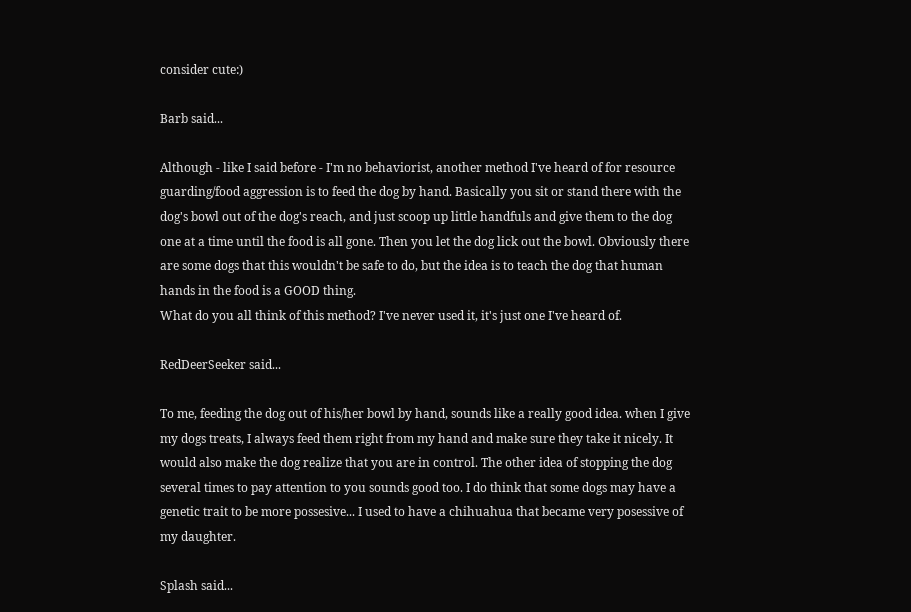consider cute:)

Barb said...

Although - like I said before - I'm no behaviorist, another method I've heard of for resource guarding/food aggression is to feed the dog by hand. Basically you sit or stand there with the dog's bowl out of the dog's reach, and just scoop up little handfuls and give them to the dog one at a time until the food is all gone. Then you let the dog lick out the bowl. Obviously there are some dogs that this wouldn't be safe to do, but the idea is to teach the dog that human hands in the food is a GOOD thing.
What do you all think of this method? I've never used it, it's just one I've heard of.

RedDeerSeeker said...

To me, feeding the dog out of his/her bowl by hand, sounds like a really good idea. when I give my dogs treats, I always feed them right from my hand and make sure they take it nicely. It would also make the dog realize that you are in control. The other idea of stopping the dog several times to pay attention to you sounds good too. I do think that some dogs may have a genetic trait to be more possesive... I used to have a chihuahua that became very posessive of my daughter.

Splash said...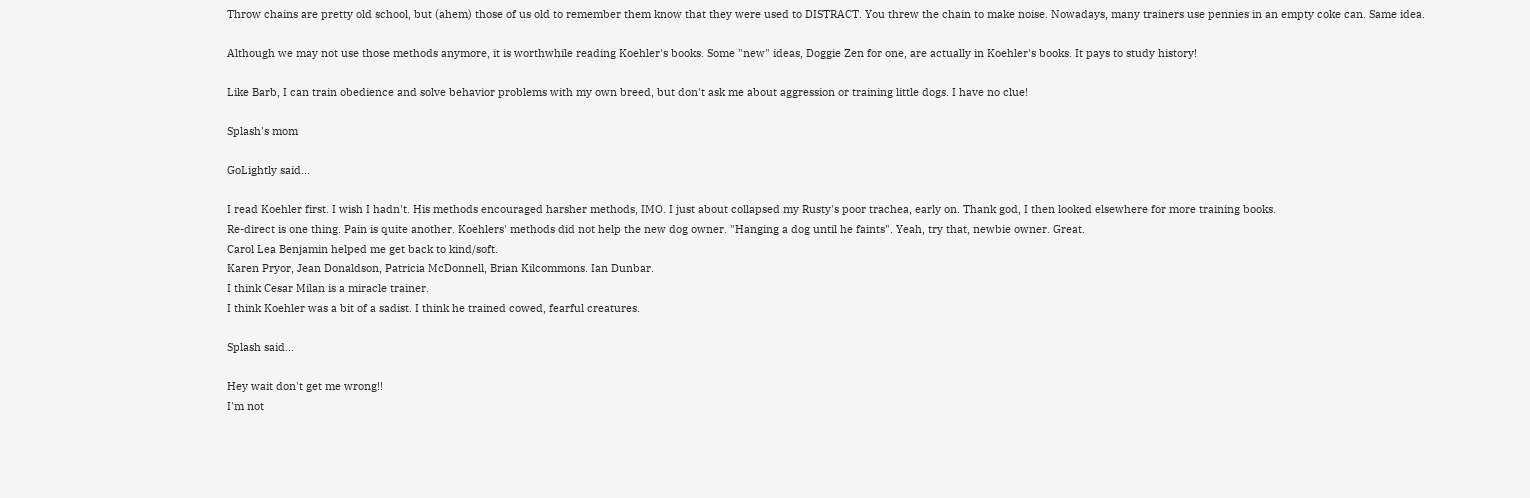Throw chains are pretty old school, but (ahem) those of us old to remember them know that they were used to DISTRACT. You threw the chain to make noise. Nowadays, many trainers use pennies in an empty coke can. Same idea.

Although we may not use those methods anymore, it is worthwhile reading Koehler's books. Some "new" ideas, Doggie Zen for one, are actually in Koehler's books. It pays to study history!

Like Barb, I can train obedience and solve behavior problems with my own breed, but don't ask me about aggression or training little dogs. I have no clue!

Splash's mom

GoLightly said...

I read Koehler first. I wish I hadn't. His methods encouraged harsher methods, IMO. I just about collapsed my Rusty's poor trachea, early on. Thank god, I then looked elsewhere for more training books.
Re-direct is one thing. Pain is quite another. Koehlers' methods did not help the new dog owner. "Hanging a dog until he faints". Yeah, try that, newbie owner. Great.
Carol Lea Benjamin helped me get back to kind/soft.
Karen Pryor, Jean Donaldson, Patricia McDonnell, Brian Kilcommons. Ian Dunbar.
I think Cesar Milan is a miracle trainer.
I think Koehler was a bit of a sadist. I think he trained cowed, fearful creatures.

Splash said...

Hey wait don't get me wrong!!
I'm not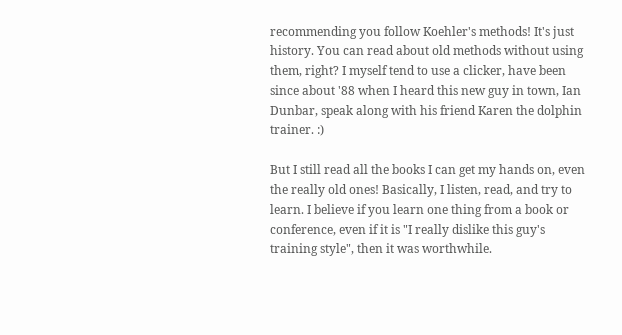recommending you follow Koehler's methods! It's just history. You can read about old methods without using them, right? I myself tend to use a clicker, have been since about '88 when I heard this new guy in town, Ian Dunbar, speak along with his friend Karen the dolphin trainer. :)

But I still read all the books I can get my hands on, even the really old ones! Basically, I listen, read, and try to learn. I believe if you learn one thing from a book or conference, even if it is "I really dislike this guy's training style", then it was worthwhile.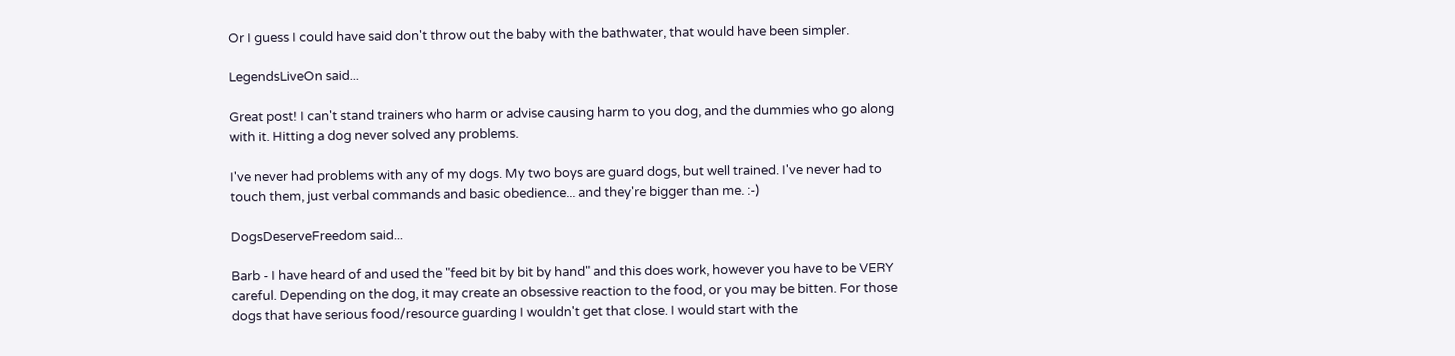Or I guess I could have said don't throw out the baby with the bathwater, that would have been simpler.

LegendsLiveOn said...

Great post! I can't stand trainers who harm or advise causing harm to you dog, and the dummies who go along with it. Hitting a dog never solved any problems.

I've never had problems with any of my dogs. My two boys are guard dogs, but well trained. I've never had to touch them, just verbal commands and basic obedience... and they're bigger than me. :-)

DogsDeserveFreedom said...

Barb - I have heard of and used the "feed bit by bit by hand" and this does work, however you have to be VERY careful. Depending on the dog, it may create an obsessive reaction to the food, or you may be bitten. For those dogs that have serious food/resource guarding I wouldn't get that close. I would start with the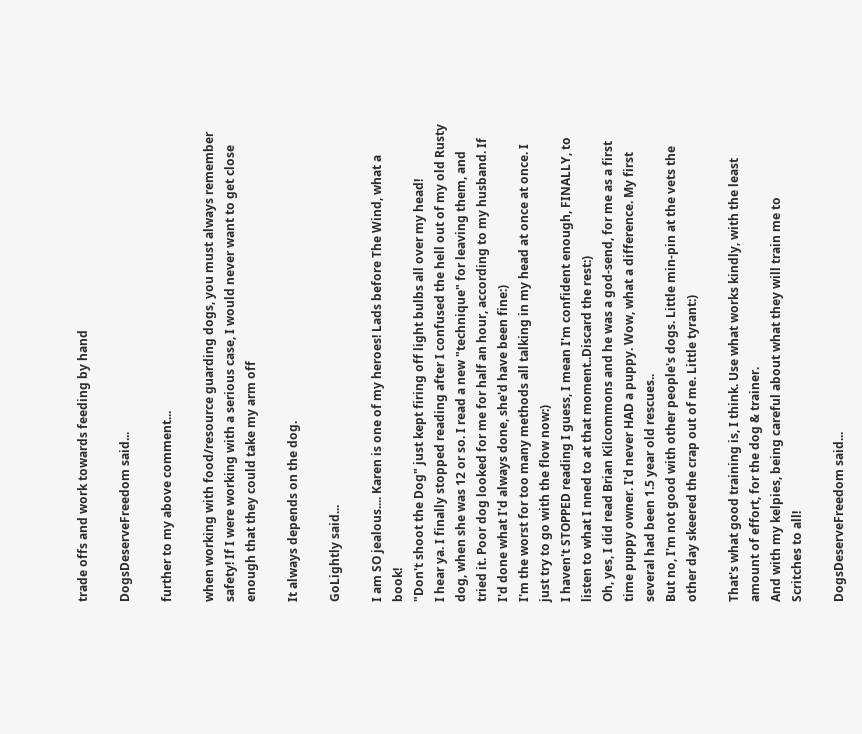trade offs and work towards feeding by hand

DogsDeserveFreedom said...

further to my above comment...

when working with food/resource guarding dogs, you must always remember safety! If I were working with a serious case, I would never want to get close enough that they could take my arm off

It always depends on the dog.

GoLightly said...

I am SO jealous.... Karen is one of my heroes! Lads before The Wind, what a book!
"Don't shoot the Dog" just kept firing off light bulbs all over my head!
I hear ya. I finally stopped reading after I confused the hell out of my old Rusty dog, when she was 12 or so. I read a new "technique" for leaving them, and tried it. Poor dog looked for me for half an hour, according to my husband. If I'd done what I'd always done, she'd have been fine:)
I'm the worst for too many methods all talking in my head at once at once. I just try to go with the flow now:)
I haven't STOPPED reading I guess, I mean I'm confident enough, FINALLY, to listen to what I nned to at that moment..Discard the rest:)
Oh, yes, I did read Brian Kilcommons and he was a god-send, for me as a first time puppy owner. I'd never HAD a puppy. Wow, what a difference. My first several had been 1.5 year old rescues..
But no, I'm not good with other people's dogs. Little min-pin at the vets the other day skeered the crap out of me. Little tyrant:)

That's what good training is, I think. Use what works kindly, with the least amount of effort, for the dog & trainer.
And with my kelpies, being careful about what they will train me to
Scritches to all!

DogsDeserveFreedom said...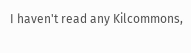I haven't read any Kilcommons,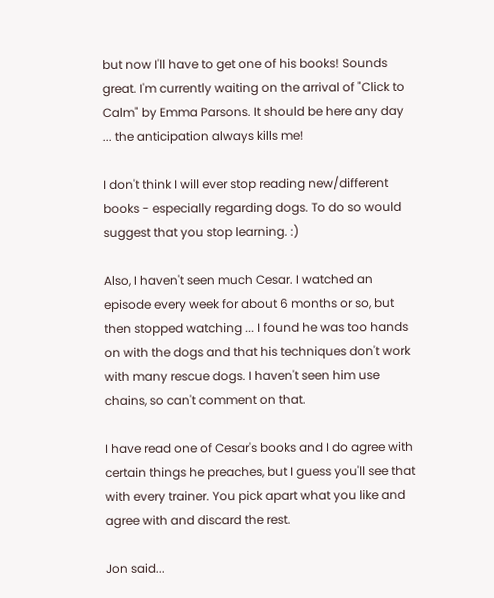but now I'll have to get one of his books! Sounds great. I'm currently waiting on the arrival of "Click to Calm" by Emma Parsons. It should be here any day ... the anticipation always kills me!

I don't think I will ever stop reading new/different books - especially regarding dogs. To do so would suggest that you stop learning. :)

Also, I haven't seen much Cesar. I watched an episode every week for about 6 months or so, but then stopped watching ... I found he was too hands on with the dogs and that his techniques don't work with many rescue dogs. I haven't seen him use chains, so can't comment on that.

I have read one of Cesar's books and I do agree with certain things he preaches, but I guess you'll see that with every trainer. You pick apart what you like and agree with and discard the rest.

Jon said...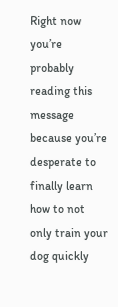Right now you’re probably reading this message because you’re desperate to finally learn how to not only train your dog quickly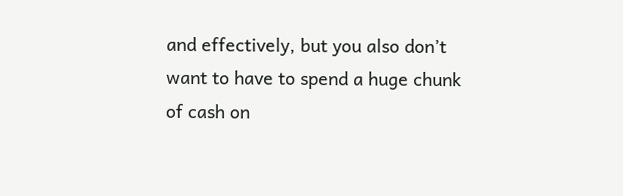and effectively, but you also don’t want to have to spend a huge chunk of cash on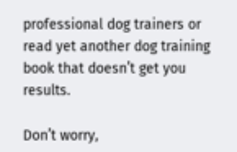professional dog trainers or read yet another dog training book that doesn’t get you results.

Don’t worry,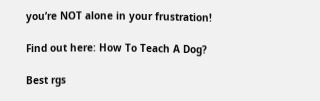you’re NOT alone in your frustration!

Find out here: How To Teach A Dog?

Best rgs